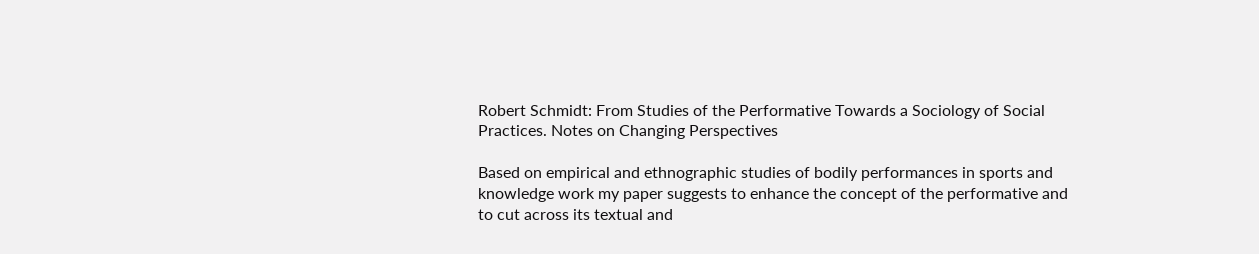Robert Schmidt: From Studies of the Performative Towards a Sociology of Social Practices. Notes on Changing Perspectives

Based on empirical and ethnographic studies of bodily performances in sports and knowledge work my paper suggests to enhance the concept of the performative and to cut across its textual and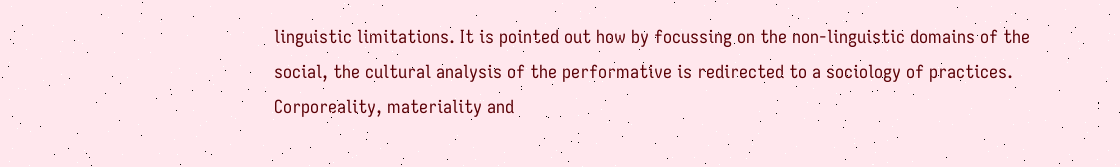linguistic limitations. It is pointed out how by focussing on the non-linguistic domains of the social, the cultural analysis of the performative is redirected to a sociology of practices. Corporeality, materiality and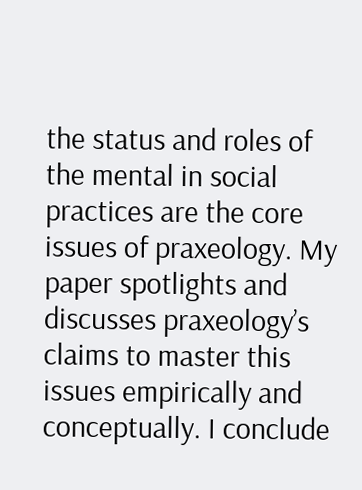the status and roles of the mental in social practices are the core issues of praxeology. My paper spotlights and discusses praxeology’s claims to master this issues empirically and conceptually. I conclude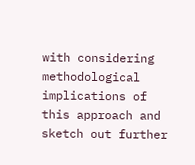with considering methodological implications of this approach and sketch out further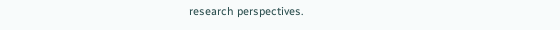research perspectives.